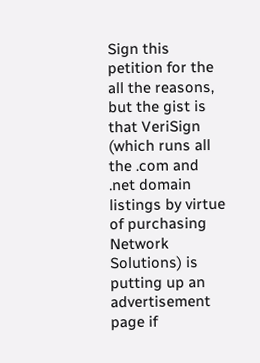Sign this petition for the all the reasons, but the gist is that VeriSign (which runs all the .com and .net domain listings by virtue of purchasing Network Solutions) is putting up an advertisement page if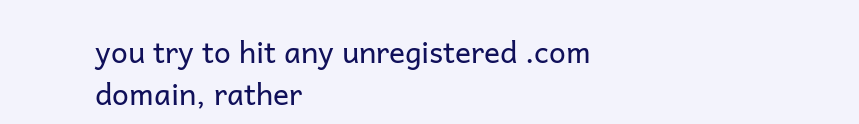you try to hit any unregistered .com domain, rather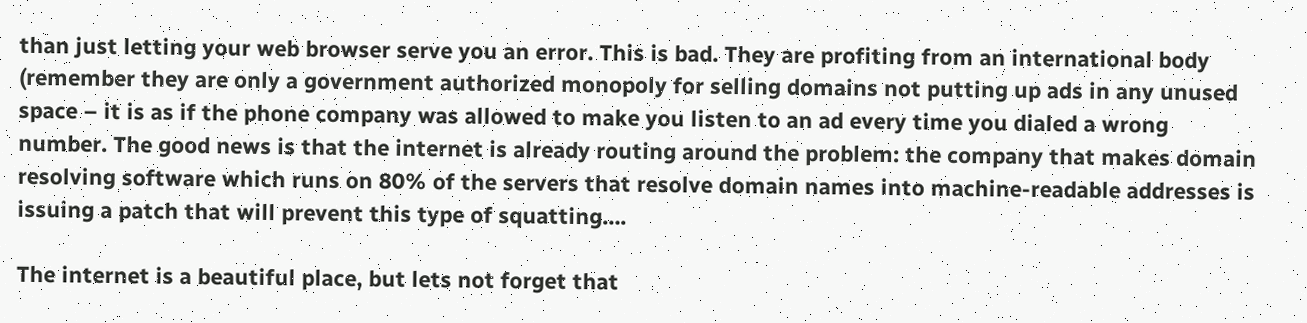than just letting your web browser serve you an error. This is bad. They are profiting from an international body (remember they are only a government authorized monopoly for selling domains not putting up ads in any unused space – it is as if the phone company was allowed to make you listen to an ad every time you dialed a wrong number. The good news is that the internet is already routing around the problem: the company that makes domain resolving software which runs on 80% of the servers that resolve domain names into machine-readable addresses is issuing a patch that will prevent this type of squatting….

The internet is a beautiful place, but lets not forget that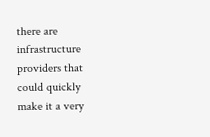there are infrastructure providers that could quickly make it a very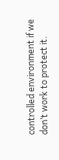controlled environment if we don’t work to protect it.